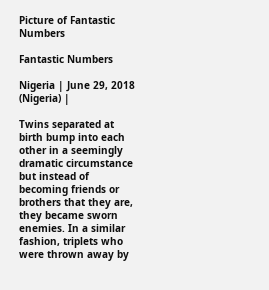Picture of Fantastic Numbers

Fantastic Numbers

Nigeria | June 29, 2018 (Nigeria) |

Twins separated at birth bump into each other in a seemingly dramatic circumstance but instead of becoming friends or brothers that they are, they became sworn enemies. In a similar fashion, triplets who were thrown away by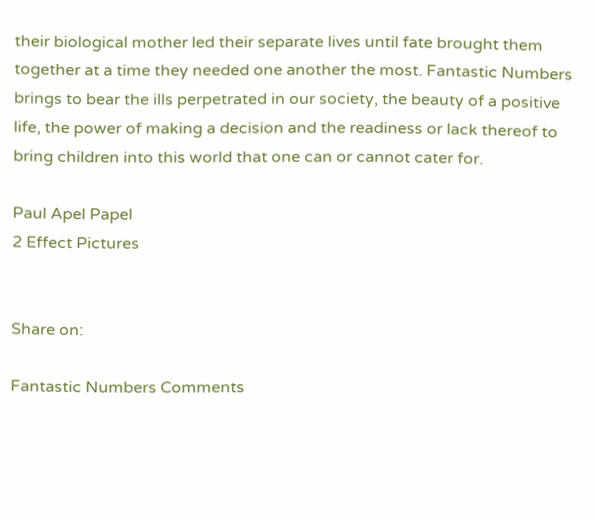their biological mother led their separate lives until fate brought them together at a time they needed one another the most. Fantastic Numbers brings to bear the ills perpetrated in our society, the beauty of a positive life, the power of making a decision and the readiness or lack thereof to bring children into this world that one can or cannot cater for.

Paul Apel Papel
2 Effect Pictures


Share on:

Fantastic Numbers Comments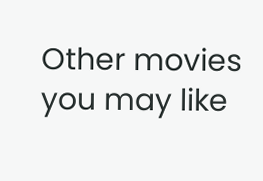Other movies you may like